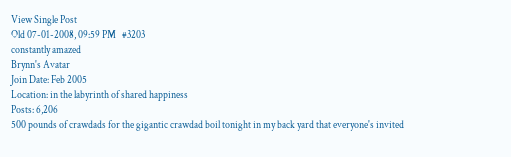View Single Post
Old 07-01-2008, 09:59 PM   #3203
constantly amazed
Brynn's Avatar
Join Date: Feb 2005
Location: in the labyrinth of shared happiness
Posts: 6,206
500 pounds of crawdads for the gigantic crawdad boil tonight in my back yard that everyone's invited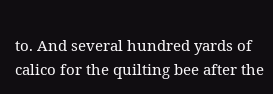to. And several hundred yards of calico for the quilting bee after the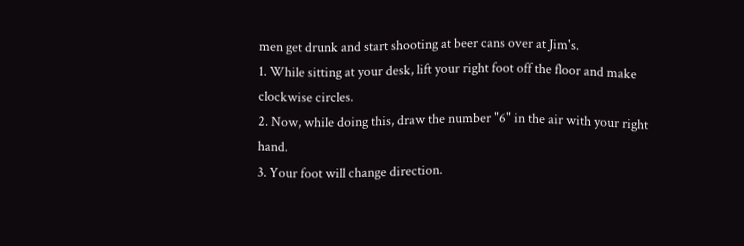men get drunk and start shooting at beer cans over at Jim's.
1. While sitting at your desk, lift your right foot off the floor and make clockwise circles.
2. Now, while doing this, draw the number "6" in the air with your right hand.
3. Your foot will change direction.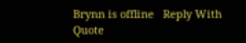Brynn is offline   Reply With Quote